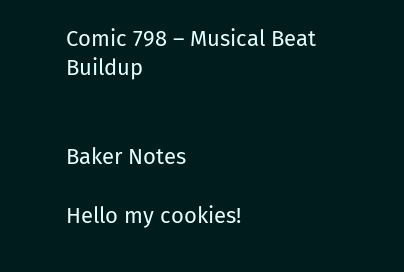Comic 798 – Musical Beat Buildup


Baker Notes

Hello my cookies!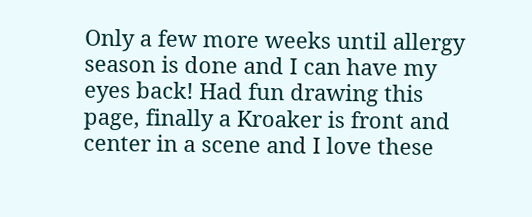Only a few more weeks until allergy season is done and I can have my eyes back! Had fun drawing this page, finally a Kroaker is front and center in a scene and I love these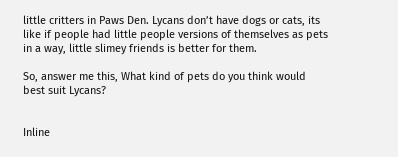little critters in Paws Den. Lycans don’t have dogs or cats, its like if people had little people versions of themselves as pets in a way, little slimey friends is better for them.

So, answer me this, What kind of pets do you think would best suit Lycans?


Inline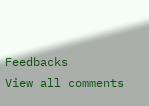Feedbacks
View all comments